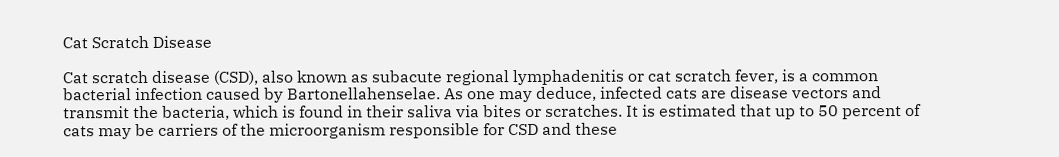Cat Scratch Disease

Cat scratch disease (CSD), also known as subacute regional lymphadenitis or cat scratch fever, is a common bacterial infection caused by Bartonellahenselae. As one may deduce, infected cats are disease vectors and transmit the bacteria, which is found in their saliva via bites or scratches. It is estimated that up to 50 percent of cats may be carriers of the microorganism responsible for CSD and these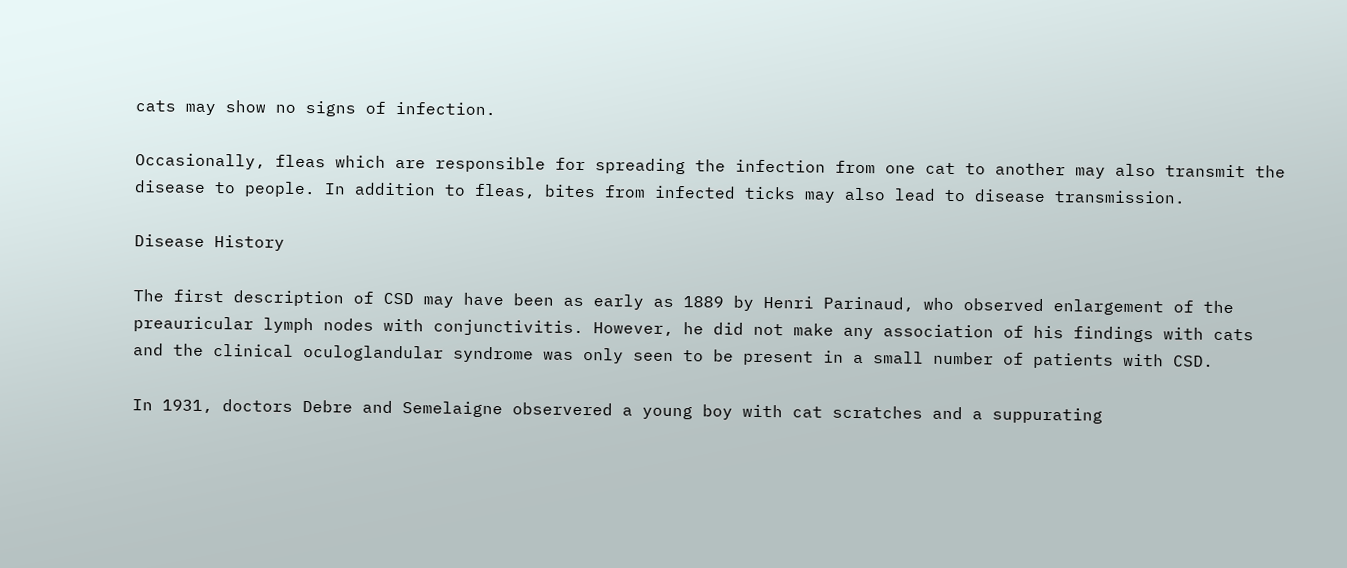cats may show no signs of infection.

Occasionally, fleas which are responsible for spreading the infection from one cat to another may also transmit the disease to people. In addition to fleas, bites from infected ticks may also lead to disease transmission.

Disease History

The first description of CSD may have been as early as 1889 by Henri Parinaud, who observed enlargement of the preauricular lymph nodes with conjunctivitis. However, he did not make any association of his findings with cats and the clinical oculoglandular syndrome was only seen to be present in a small number of patients with CSD.

In 1931, doctors Debre and Semelaigne observered a young boy with cat scratches and a suppurating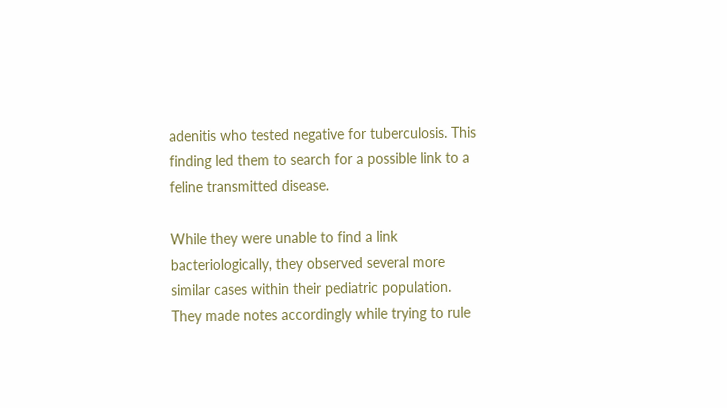adenitis who tested negative for tuberculosis. This finding led them to search for a possible link to a feline transmitted disease.

While they were unable to find a link bacteriologically, they observed several more similar cases within their pediatric population. They made notes accordingly while trying to rule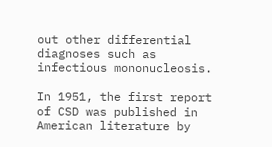out other differential diagnoses such as infectious mononucleosis.

In 1951, the first report of CSD was published in American literature by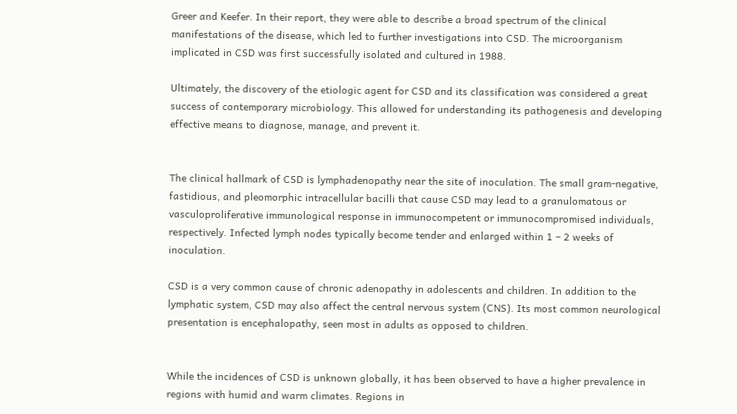Greer and Keefer. In their report, they were able to describe a broad spectrum of the clinical manifestations of the disease, which led to further investigations into CSD. The microorganism implicated in CSD was first successfully isolated and cultured in 1988.

Ultimately, the discovery of the etiologic agent for CSD and its classification was considered a great success of contemporary microbiology. This allowed for understanding its pathogenesis and developing effective means to diagnose, manage, and prevent it.


The clinical hallmark of CSD is lymphadenopathy near the site of inoculation. The small gram-negative, fastidious, and pleomorphic intracellular bacilli that cause CSD may lead to a granulomatous or vasculoproliferative immunological response in immunocompetent or immunocompromised individuals, respectively. Infected lymph nodes typically become tender and enlarged within 1 – 2 weeks of inoculation.

CSD is a very common cause of chronic adenopathy in adolescents and children. In addition to the lymphatic system, CSD may also affect the central nervous system (CNS). Its most common neurological presentation is encephalopathy, seen most in adults as opposed to children.


While the incidences of CSD is unknown globally, it has been observed to have a higher prevalence in regions with humid and warm climates. Regions in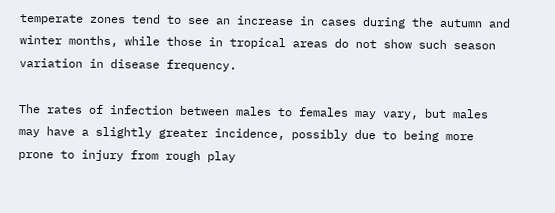temperate zones tend to see an increase in cases during the autumn and winter months, while those in tropical areas do not show such season variation in disease frequency.

The rates of infection between males to females may vary, but males may have a slightly greater incidence, possibly due to being more prone to injury from rough play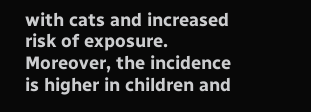with cats and increased risk of exposure. Moreover, the incidence is higher in children and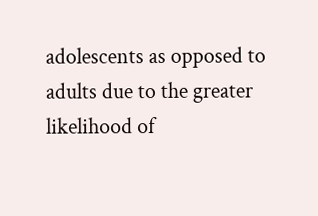adolescents as opposed to adults due to the greater likelihood of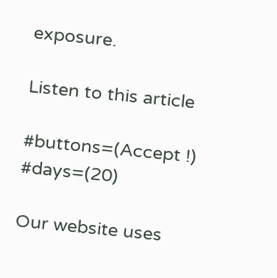exposure.

Listen to this article

#buttons=(Accept !) #days=(20)

Our website uses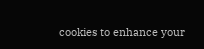cookies to enhance your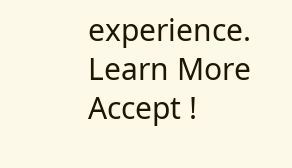experience. Learn More
Accept !